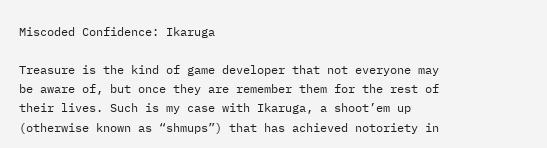Miscoded Confidence: Ikaruga

Treasure is the kind of game developer that not everyone may be aware of, but once they are remember them for the rest of their lives. Such is my case with Ikaruga, a shoot’em up (otherwise known as “shmups”) that has achieved notoriety in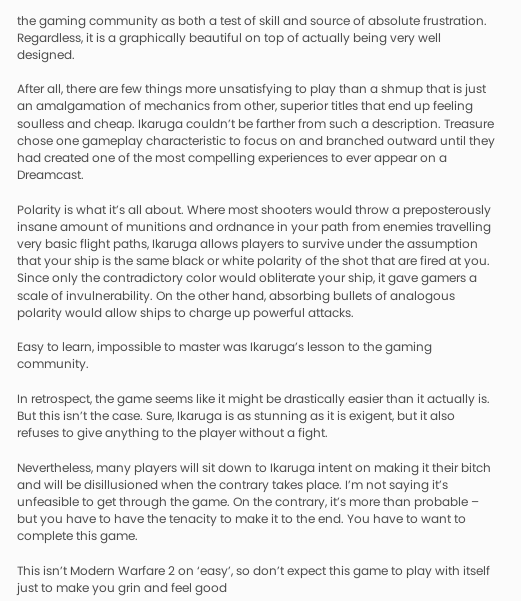the gaming community as both a test of skill and source of absolute frustration. Regardless, it is a graphically beautiful on top of actually being very well designed.

After all, there are few things more unsatisfying to play than a shmup that is just an amalgamation of mechanics from other, superior titles that end up feeling soulless and cheap. Ikaruga couldn’t be farther from such a description. Treasure chose one gameplay characteristic to focus on and branched outward until they had created one of the most compelling experiences to ever appear on a Dreamcast.

Polarity is what it’s all about. Where most shooters would throw a preposterously insane amount of munitions and ordnance in your path from enemies travelling very basic flight paths, Ikaruga allows players to survive under the assumption that your ship is the same black or white polarity of the shot that are fired at you. Since only the contradictory color would obliterate your ship, it gave gamers a scale of invulnerability. On the other hand, absorbing bullets of analogous polarity would allow ships to charge up powerful attacks.

Easy to learn, impossible to master was Ikaruga’s lesson to the gaming community.

In retrospect, the game seems like it might be drastically easier than it actually is. But this isn’t the case. Sure, Ikaruga is as stunning as it is exigent, but it also refuses to give anything to the player without a fight.

Nevertheless, many players will sit down to Ikaruga intent on making it their bitch and will be disillusioned when the contrary takes place. I’m not saying it’s unfeasible to get through the game. On the contrary, it’s more than probable – but you have to have the tenacity to make it to the end. You have to want to complete this game.

This isn’t Modern Warfare 2 on ‘easy’, so don’t expect this game to play with itself just to make you grin and feel good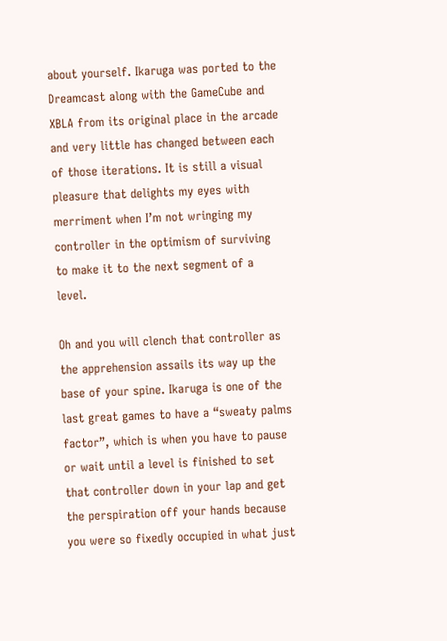about yourself. Ikaruga was ported to the Dreamcast along with the GameCube and XBLA from its original place in the arcade and very little has changed between each of those iterations. It is still a visual pleasure that delights my eyes with merriment when I’m not wringing my controller in the optimism of surviving to make it to the next segment of a level.

Oh and you will clench that controller as the apprehension assails its way up the base of your spine. Ikaruga is one of the last great games to have a “sweaty palms factor”, which is when you have to pause or wait until a level is finished to set that controller down in your lap and get the perspiration off your hands because you were so fixedly occupied in what just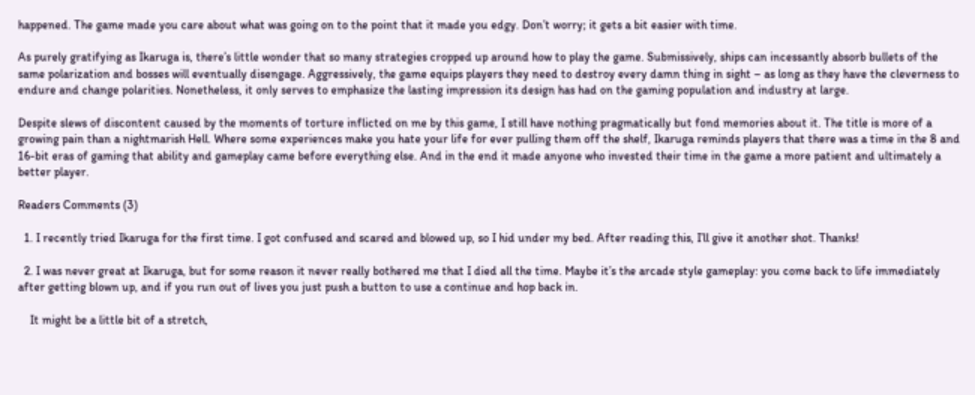happened. The game made you care about what was going on to the point that it made you edgy. Don’t worry; it gets a bit easier with time.

As purely gratifying as Ikaruga is, there’s little wonder that so many strategies cropped up around how to play the game. Submissively, ships can incessantly absorb bullets of the same polarization and bosses will eventually disengage. Aggressively, the game equips players they need to destroy every damn thing in sight – as long as they have the cleverness to endure and change polarities. Nonetheless, it only serves to emphasize the lasting impression its design has had on the gaming population and industry at large.

Despite slews of discontent caused by the moments of torture inflicted on me by this game, I still have nothing pragmatically but fond memories about it. The title is more of a growing pain than a nightmarish Hell. Where some experiences make you hate your life for ever pulling them off the shelf, Ikaruga reminds players that there was a time in the 8 and 16-bit eras of gaming that ability and gameplay came before everything else. And in the end it made anyone who invested their time in the game a more patient and ultimately a better player.

Readers Comments (3)

  1. I recently tried Ikaruga for the first time. I got confused and scared and blowed up, so I hid under my bed. After reading this, I’ll give it another shot. Thanks!

  2. I was never great at Ikaruga, but for some reason it never really bothered me that I died all the time. Maybe it’s the arcade style gameplay: you come back to life immediately after getting blown up, and if you run out of lives you just push a button to use a continue and hop back in.

    It might be a little bit of a stretch,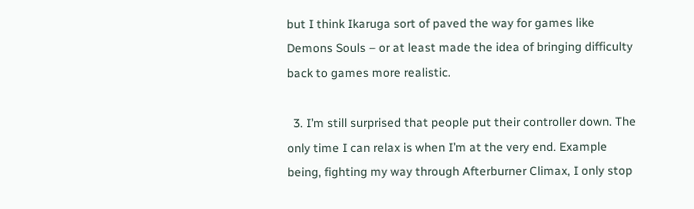but I think Ikaruga sort of paved the way for games like Demons Souls – or at least made the idea of bringing difficulty back to games more realistic.

  3. I’m still surprised that people put their controller down. The only time I can relax is when I’m at the very end. Example being, fighting my way through Afterburner Climax, I only stop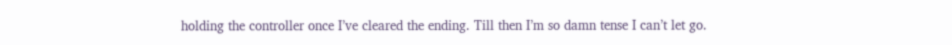holding the controller once I’ve cleared the ending. Till then I’m so damn tense I can’t let go.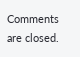Comments are closed.